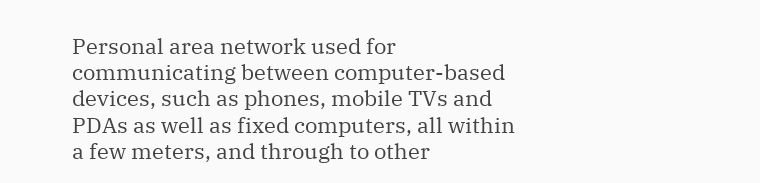Personal area network used for communicating between computer-based devices, such as phones, mobile TVs and PDAs as well as fixed computers, all within a few meters, and through to other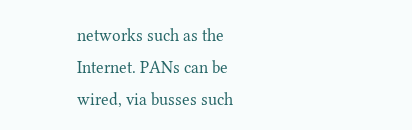networks such as the Internet. PANs can be wired, via busses such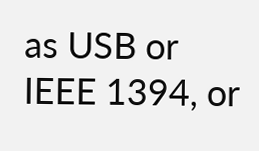as USB or IEEE 1394, or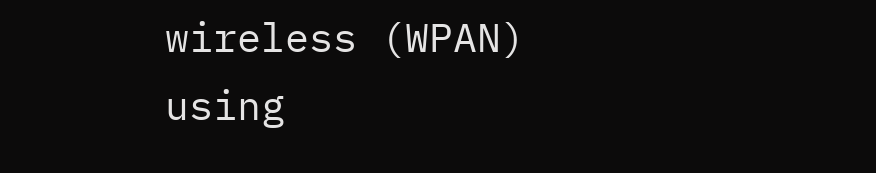wireless (WPAN) using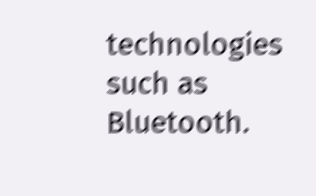technologies such as Bluetooth.